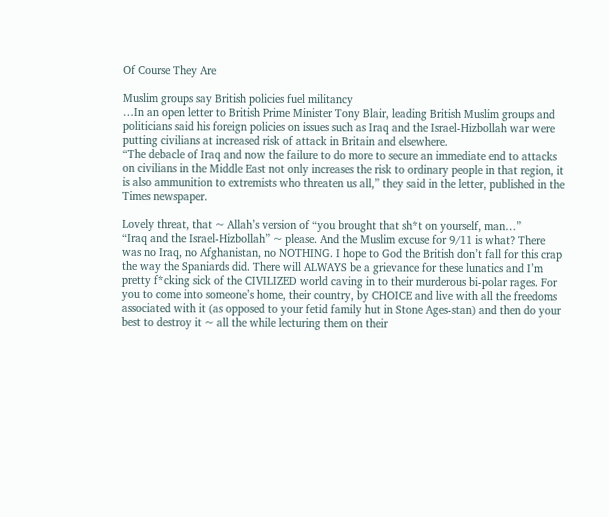Of Course They Are

Muslim groups say British policies fuel militancy
…In an open letter to British Prime Minister Tony Blair, leading British Muslim groups and politicians said his foreign policies on issues such as Iraq and the Israel-Hizbollah war were putting civilians at increased risk of attack in Britain and elsewhere.
“The debacle of Iraq and now the failure to do more to secure an immediate end to attacks on civilians in the Middle East not only increases the risk to ordinary people in that region, it is also ammunition to extremists who threaten us all,” they said in the letter, published in the Times newspaper.

Lovely threat, that ~ Allah’s version of “you brought that sh*t on yourself, man…”
“Iraq and the Israel-Hizbollah” ~ please. And the Muslim excuse for 9/11 is what? There was no Iraq, no Afghanistan, no NOTHING. I hope to God the British don’t fall for this crap the way the Spaniards did. There will ALWAYS be a grievance for these lunatics and I’m pretty f*cking sick of the CIVILIZED world caving in to their murderous bi-polar rages. For you to come into someone’s home, their country, by CHOICE and live with all the freedoms associated with it (as opposed to your fetid family hut in Stone Ages-stan) and then do your best to destroy it ~ all the while lecturing them on their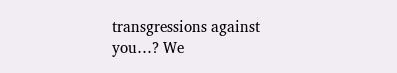transgressions against you…? We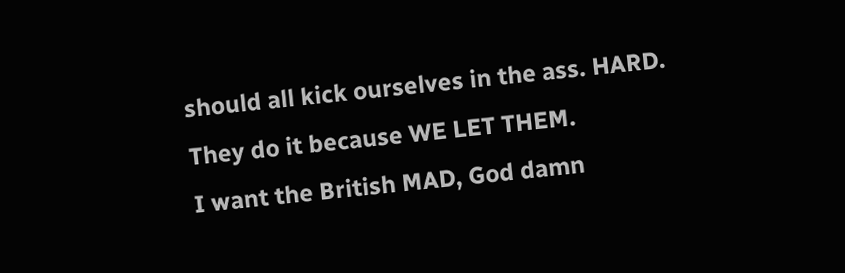should all kick ourselves in the ass. HARD.
They do it because WE LET THEM.
I want the British MAD, God damn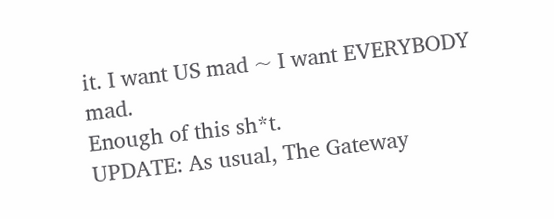it. I want US mad ~ I want EVERYBODY mad.
Enough of this sh*t.
UPDATE: As usual, The Gateway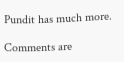Pundit has much more.

Comments are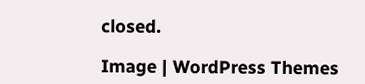closed.

Image | WordPress Themes